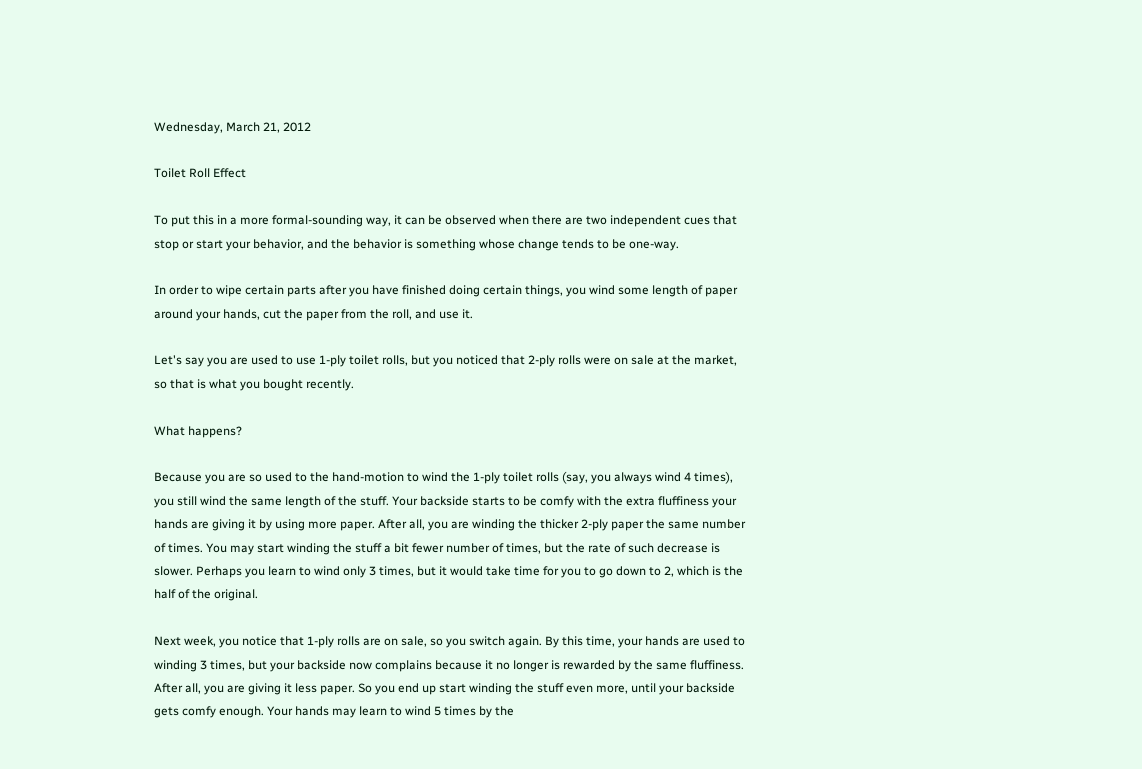Wednesday, March 21, 2012

Toilet Roll Effect

To put this in a more formal-sounding way, it can be observed when there are two independent cues that stop or start your behavior, and the behavior is something whose change tends to be one-way.

In order to wipe certain parts after you have finished doing certain things, you wind some length of paper around your hands, cut the paper from the roll, and use it.

Let's say you are used to use 1-ply toilet rolls, but you noticed that 2-ply rolls were on sale at the market, so that is what you bought recently.

What happens?

Because you are so used to the hand-motion to wind the 1-ply toilet rolls (say, you always wind 4 times), you still wind the same length of the stuff. Your backside starts to be comfy with the extra fluffiness your hands are giving it by using more paper. After all, you are winding the thicker 2-ply paper the same number of times. You may start winding the stuff a bit fewer number of times, but the rate of such decrease is slower. Perhaps you learn to wind only 3 times, but it would take time for you to go down to 2, which is the half of the original.

Next week, you notice that 1-ply rolls are on sale, so you switch again. By this time, your hands are used to winding 3 times, but your backside now complains because it no longer is rewarded by the same fluffiness. After all, you are giving it less paper. So you end up start winding the stuff even more, until your backside gets comfy enough. Your hands may learn to wind 5 times by the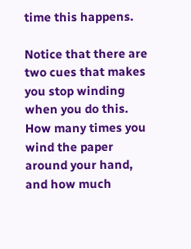time this happens.

Notice that there are two cues that makes you stop winding when you do this. How many times you wind the paper around your hand, and how much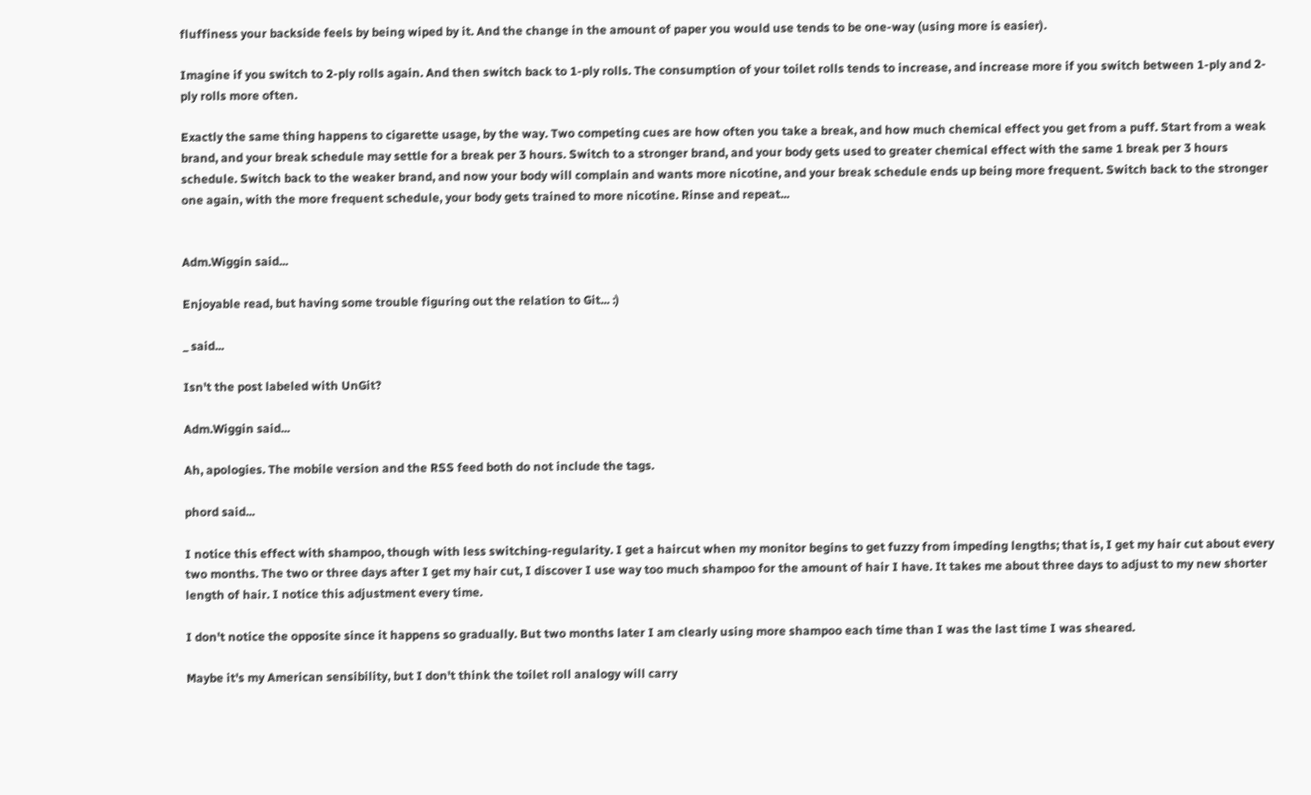fluffiness your backside feels by being wiped by it. And the change in the amount of paper you would use tends to be one-way (using more is easier).

Imagine if you switch to 2-ply rolls again. And then switch back to 1-ply rolls. The consumption of your toilet rolls tends to increase, and increase more if you switch between 1-ply and 2-ply rolls more often.

Exactly the same thing happens to cigarette usage, by the way. Two competing cues are how often you take a break, and how much chemical effect you get from a puff. Start from a weak brand, and your break schedule may settle for a break per 3 hours. Switch to a stronger brand, and your body gets used to greater chemical effect with the same 1 break per 3 hours schedule. Switch back to the weaker brand, and now your body will complain and wants more nicotine, and your break schedule ends up being more frequent. Switch back to the stronger one again, with the more frequent schedule, your body gets trained to more nicotine. Rinse and repeat...


Adm.Wiggin said...

Enjoyable read, but having some trouble figuring out the relation to Git... :)

_ said...

Isn't the post labeled with UnGit?

Adm.Wiggin said...

Ah, apologies. The mobile version and the RSS feed both do not include the tags.

phord said...

I notice this effect with shampoo, though with less switching-regularity. I get a haircut when my monitor begins to get fuzzy from impeding lengths; that is, I get my hair cut about every two months. The two or three days after I get my hair cut, I discover I use way too much shampoo for the amount of hair I have. It takes me about three days to adjust to my new shorter length of hair. I notice this adjustment every time.

I don't notice the opposite since it happens so gradually. But two months later I am clearly using more shampoo each time than I was the last time I was sheared.

Maybe it's my American sensibility, but I don't think the toilet roll analogy will carry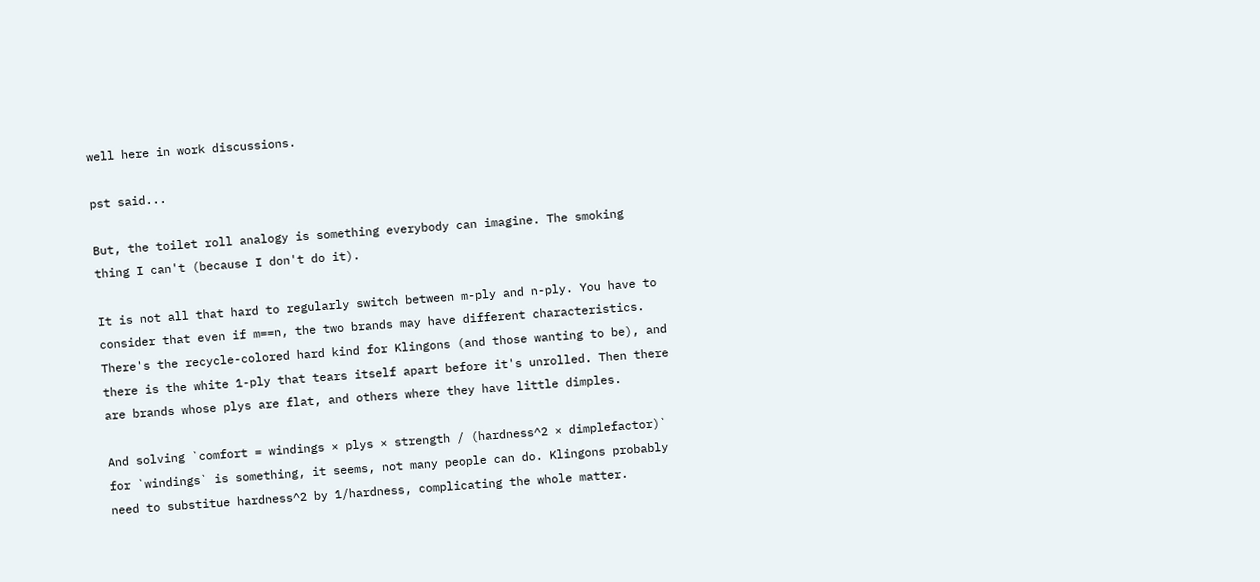well here in work discussions.

pst said...

But, the toilet roll analogy is something everybody can imagine. The smoking thing I can't (because I don't do it).

It is not all that hard to regularly switch between m-ply and n-ply. You have to consider that even if m==n, the two brands may have different characteristics. There's the recycle-colored hard kind for Klingons (and those wanting to be), and there is the white 1-ply that tears itself apart before it's unrolled. Then there are brands whose plys are flat, and others where they have little dimples.

And solving `comfort = windings × plys × strength / (hardness^2 × dimplefactor)` for `windings` is something, it seems, not many people can do. Klingons probably need to substitue hardness^2 by 1/hardness, complicating the whole matter.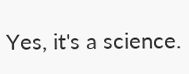Yes, it's a science.